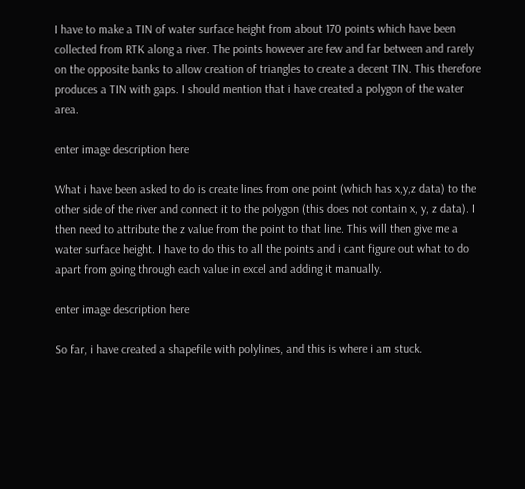I have to make a TIN of water surface height from about 170 points which have been collected from RTK along a river. The points however are few and far between and rarely on the opposite banks to allow creation of triangles to create a decent TIN. This therefore produces a TIN with gaps. I should mention that i have created a polygon of the water area.

enter image description here

What i have been asked to do is create lines from one point (which has x,y,z data) to the other side of the river and connect it to the polygon (this does not contain x, y, z data). I then need to attribute the z value from the point to that line. This will then give me a water surface height. I have to do this to all the points and i cant figure out what to do apart from going through each value in excel and adding it manually.

enter image description here

So far, i have created a shapefile with polylines, and this is where i am stuck.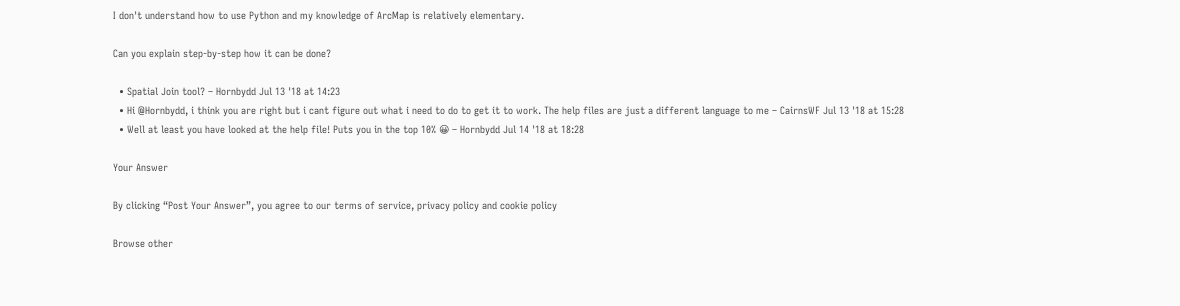I don't understand how to use Python and my knowledge of ArcMap is relatively elementary.

Can you explain step-by-step how it can be done?

  • Spatial Join tool? – Hornbydd Jul 13 '18 at 14:23
  • Hi @Hornbydd, i think you are right but i cant figure out what i need to do to get it to work. The help files are just a different language to me – CairnsWF Jul 13 '18 at 15:28
  • Well at least you have looked at the help file! Puts you in the top 10% 😀 – Hornbydd Jul 14 '18 at 18:28

Your Answer

By clicking “Post Your Answer”, you agree to our terms of service, privacy policy and cookie policy

Browse other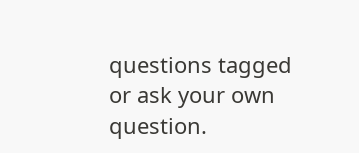questions tagged or ask your own question.